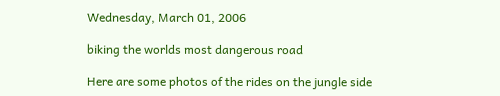Wednesday, March 01, 2006

biking the worlds most dangerous road

Here are some photos of the rides on the jungle side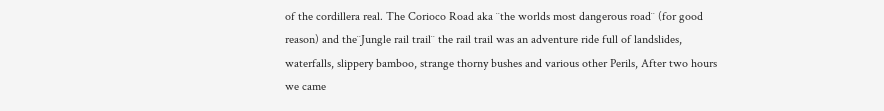of the cordillera real. The Corioco Road aka ¨the worlds most dangerous road¨ (for good reason) and the¨Jungle rail trail¨ the rail trail was an adventure ride full of landslides, waterfalls, slippery bamboo, strange thorny bushes and various other Perils, After two hours we came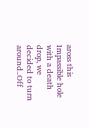aross this Impassible hole with a death drop, we decided to turn around..Off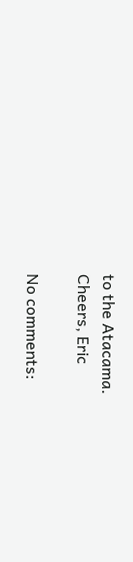to the Atacama.
Cheers, Eric

No comments: